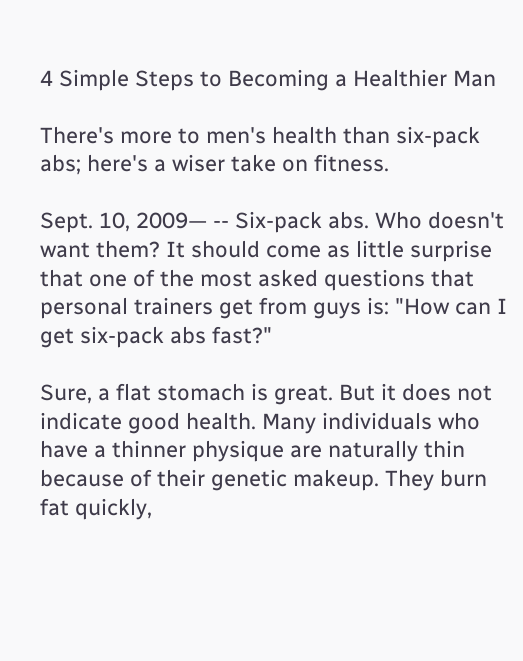4 Simple Steps to Becoming a Healthier Man

There's more to men's health than six-pack abs; here's a wiser take on fitness.

Sept. 10, 2009— -- Six-pack abs. Who doesn't want them? It should come as little surprise that one of the most asked questions that personal trainers get from guys is: "How can I get six-pack abs fast?"

Sure, a flat stomach is great. But it does not indicate good health. Many individuals who have a thinner physique are naturally thin because of their genetic makeup. They burn fat quickly,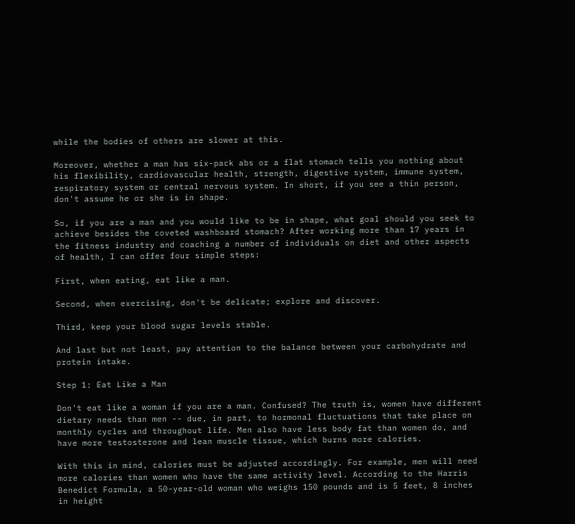while the bodies of others are slower at this.

Moreover, whether a man has six-pack abs or a flat stomach tells you nothing about his flexibility, cardiovascular health, strength, digestive system, immune system, respiratory system or central nervous system. In short, if you see a thin person, don't assume he or she is in shape.

So, if you are a man and you would like to be in shape, what goal should you seek to achieve besides the coveted washboard stomach? After working more than 17 years in the fitness industry and coaching a number of individuals on diet and other aspects of health, I can offer four simple steps:

First, when eating, eat like a man.

Second, when exercising, don't be delicate; explore and discover.

Third, keep your blood sugar levels stable.

And last but not least, pay attention to the balance between your carbohydrate and protein intake.

Step 1: Eat Like a Man

Don't eat like a woman if you are a man. Confused? The truth is, women have different dietary needs than men -- due, in part, to hormonal fluctuations that take place on monthly cycles and throughout life. Men also have less body fat than women do, and have more testosterone and lean muscle tissue, which burns more calories.

With this in mind, calories must be adjusted accordingly. For example, men will need more calories than women who have the same activity level. According to the Harris Benedict Formula, a 50-year-old woman who weighs 150 pounds and is 5 feet, 8 inches in height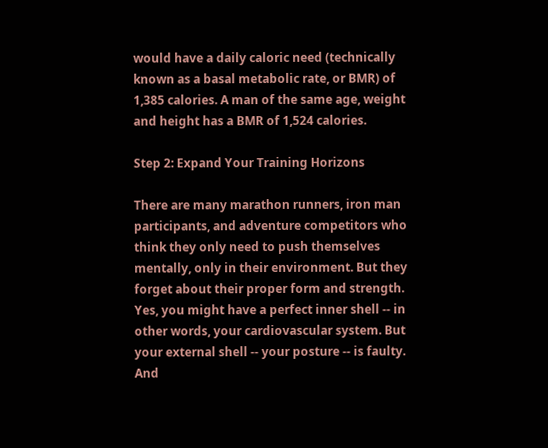would have a daily caloric need (technically known as a basal metabolic rate, or BMR) of 1,385 calories. A man of the same age, weight and height has a BMR of 1,524 calories.

Step 2: Expand Your Training Horizons

There are many marathon runners, iron man participants, and adventure competitors who think they only need to push themselves mentally, only in their environment. But they forget about their proper form and strength. Yes, you might have a perfect inner shell -- in other words, your cardiovascular system. But your external shell -- your posture -- is faulty. And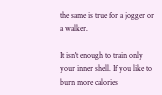the same is true for a jogger or a walker.

It isn't enough to train only your inner shell. If you like to burn more calories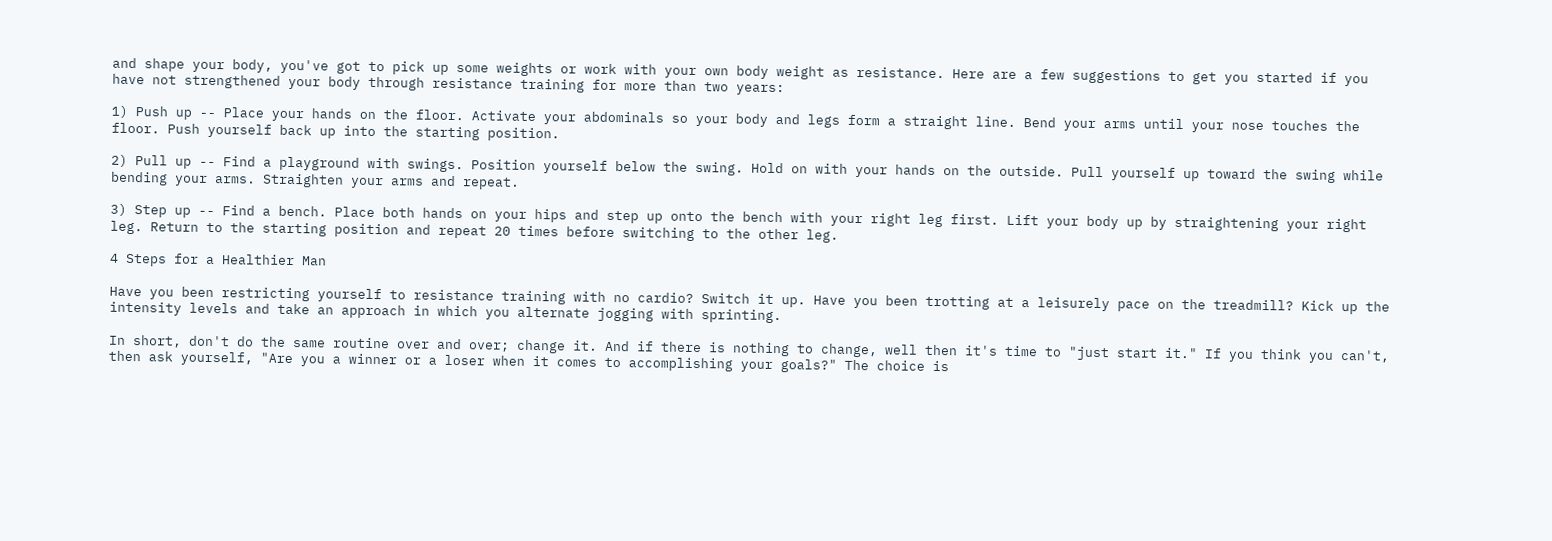and shape your body, you've got to pick up some weights or work with your own body weight as resistance. Here are a few suggestions to get you started if you have not strengthened your body through resistance training for more than two years:

1) Push up -- Place your hands on the floor. Activate your abdominals so your body and legs form a straight line. Bend your arms until your nose touches the floor. Push yourself back up into the starting position.

2) Pull up -- Find a playground with swings. Position yourself below the swing. Hold on with your hands on the outside. Pull yourself up toward the swing while bending your arms. Straighten your arms and repeat.

3) Step up -- Find a bench. Place both hands on your hips and step up onto the bench with your right leg first. Lift your body up by straightening your right leg. Return to the starting position and repeat 20 times before switching to the other leg.

4 Steps for a Healthier Man

Have you been restricting yourself to resistance training with no cardio? Switch it up. Have you been trotting at a leisurely pace on the treadmill? Kick up the intensity levels and take an approach in which you alternate jogging with sprinting.

In short, don't do the same routine over and over; change it. And if there is nothing to change, well then it's time to "just start it." If you think you can't, then ask yourself, "Are you a winner or a loser when it comes to accomplishing your goals?" The choice is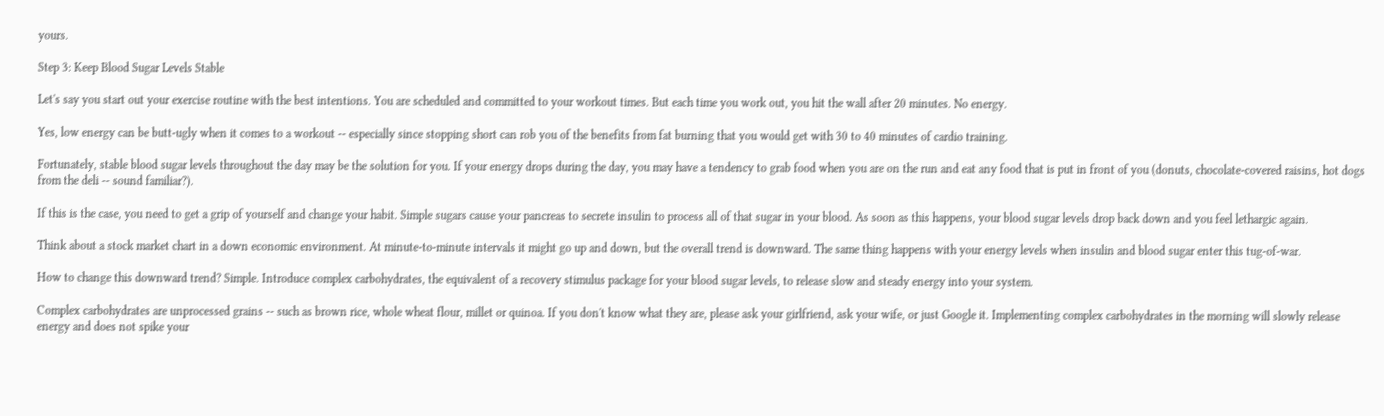yours.

Step 3: Keep Blood Sugar Levels Stable

Let's say you start out your exercise routine with the best intentions. You are scheduled and committed to your workout times. But each time you work out, you hit the wall after 20 minutes. No energy.

Yes, low energy can be butt-ugly when it comes to a workout -- especially since stopping short can rob you of the benefits from fat burning that you would get with 30 to 40 minutes of cardio training.

Fortunately, stable blood sugar levels throughout the day may be the solution for you. If your energy drops during the day, you may have a tendency to grab food when you are on the run and eat any food that is put in front of you (donuts, chocolate-covered raisins, hot dogs from the deli -- sound familiar?).

If this is the case, you need to get a grip of yourself and change your habit. Simple sugars cause your pancreas to secrete insulin to process all of that sugar in your blood. As soon as this happens, your blood sugar levels drop back down and you feel lethargic again.

Think about a stock market chart in a down economic environment. At minute-to-minute intervals it might go up and down, but the overall trend is downward. The same thing happens with your energy levels when insulin and blood sugar enter this tug-of-war.

How to change this downward trend? Simple. Introduce complex carbohydrates, the equivalent of a recovery stimulus package for your blood sugar levels, to release slow and steady energy into your system.

Complex carbohydrates are unprocessed grains -- such as brown rice, whole wheat flour, millet or quinoa. If you don't know what they are, please ask your girlfriend, ask your wife, or just Google it. Implementing complex carbohydrates in the morning will slowly release energy and does not spike your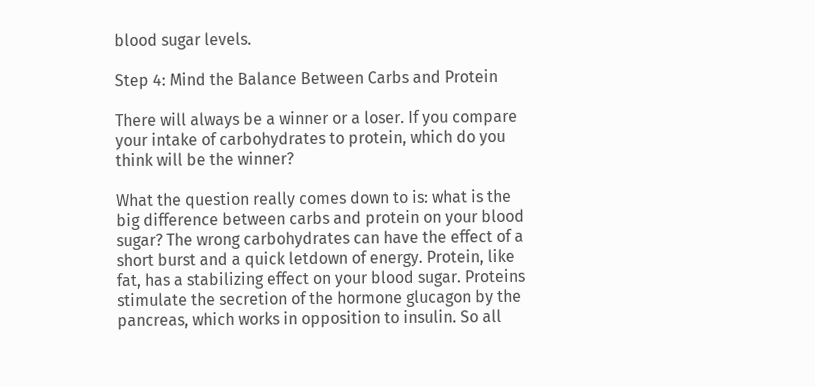blood sugar levels.

Step 4: Mind the Balance Between Carbs and Protein

There will always be a winner or a loser. If you compare your intake of carbohydrates to protein, which do you think will be the winner?

What the question really comes down to is: what is the big difference between carbs and protein on your blood sugar? The wrong carbohydrates can have the effect of a short burst and a quick letdown of energy. Protein, like fat, has a stabilizing effect on your blood sugar. Proteins stimulate the secretion of the hormone glucagon by the pancreas, which works in opposition to insulin. So all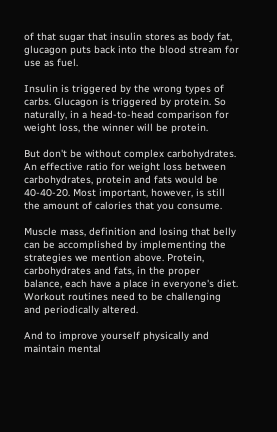of that sugar that insulin stores as body fat, glucagon puts back into the blood stream for use as fuel.

Insulin is triggered by the wrong types of carbs. Glucagon is triggered by protein. So naturally, in a head-to-head comparison for weight loss, the winner will be protein.

But don't be without complex carbohydrates. An effective ratio for weight loss between carbohydrates, protein and fats would be 40-40-20. Most important, however, is still the amount of calories that you consume.

Muscle mass, definition and losing that belly can be accomplished by implementing the strategies we mention above. Protein, carbohydrates and fats, in the proper balance, each have a place in everyone's diet. Workout routines need to be challenging and periodically altered.

And to improve yourself physically and maintain mental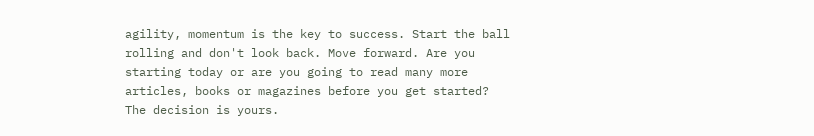agility, momentum is the key to success. Start the ball rolling and don't look back. Move forward. Are you starting today or are you going to read many more articles, books or magazines before you get started? The decision is yours.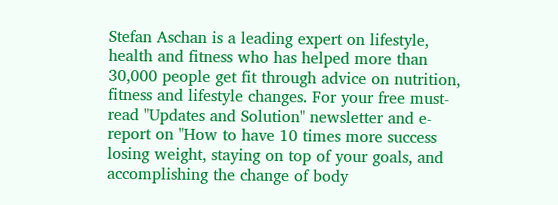Stefan Aschan is a leading expert on lifestyle, health and fitness who has helped more than 30,000 people get fit through advice on nutrition, fitness and lifestyle changes. For your free must-read "Updates and Solution" newsletter and e-report on "How to have 10 times more success losing weight, staying on top of your goals, and accomplishing the change of body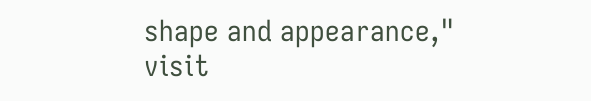shape and appearance," visit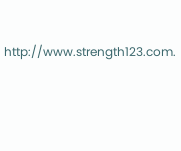http://www.strength123.com.